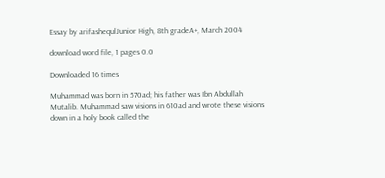Essay by arifashequlJunior High, 8th gradeA+, March 2004

download word file, 1 pages 0.0

Downloaded 16 times

Muhammad was born in 570ad; his father was Ibn Abdullah Mutalib. Muhammad saw visions in 610ad and wrote these visions down in a holy book called the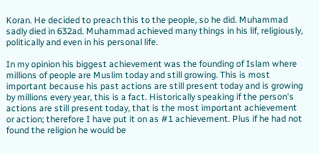Koran. He decided to preach this to the people, so he did. Muhammad sadly died in 632ad. Muhammad achieved many things in his lif, religiously, politically and even in his personal life.

In my opinion his biggest achievement was the founding of Islam where millions of people are Muslim today and still growing. This is most important because his past actions are still present today and is growing by millions every year, this is a fact. Historically speaking if the person's actions are still present today, that is the most important achievement or action; therefore I have put it on as #1 achievement. Plus if he had not found the religion he would be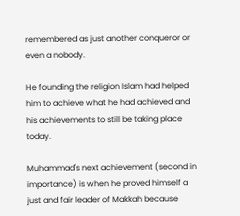remembered as just another conqueror or even a nobody.

He founding the religion Islam had helped him to achieve what he had achieved and his achievements to still be taking place today.

Muhammad's next achievement (second in importance) is when he proved himself a just and fair leader of Makkah because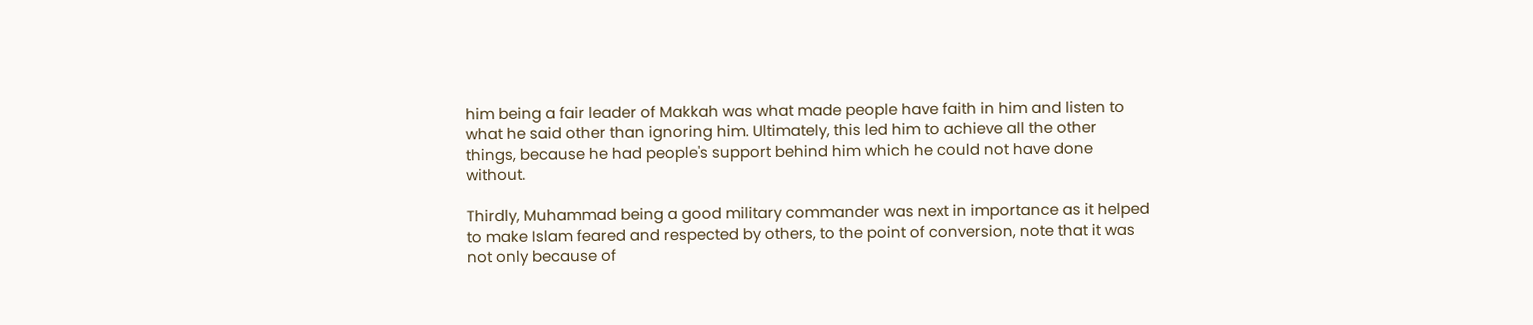him being a fair leader of Makkah was what made people have faith in him and listen to what he said other than ignoring him. Ultimately, this led him to achieve all the other things, because he had people's support behind him which he could not have done without.

Thirdly, Muhammad being a good military commander was next in importance as it helped to make Islam feared and respected by others, to the point of conversion, note that it was not only because of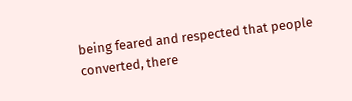being feared and respected that people converted, there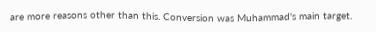are more reasons other than this. Conversion was Muhammad's main target.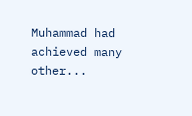Muhammad had achieved many other...